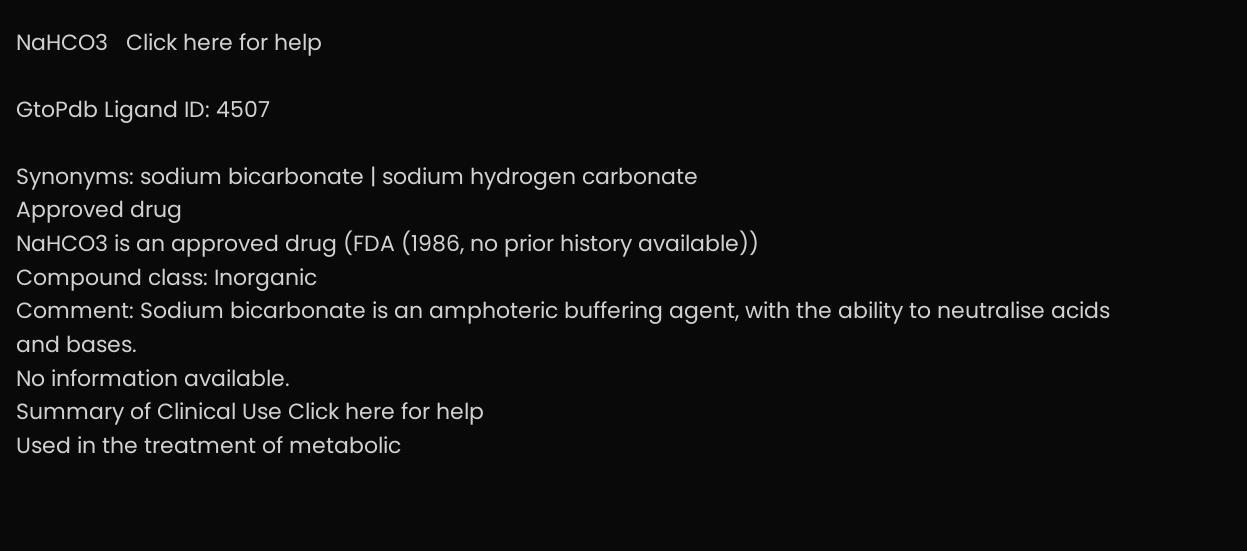NaHCO3   Click here for help

GtoPdb Ligand ID: 4507

Synonyms: sodium bicarbonate | sodium hydrogen carbonate
Approved drug
NaHCO3 is an approved drug (FDA (1986, no prior history available))
Compound class: Inorganic
Comment: Sodium bicarbonate is an amphoteric buffering agent, with the ability to neutralise acids and bases.
No information available.
Summary of Clinical Use Click here for help
Used in the treatment of metabolic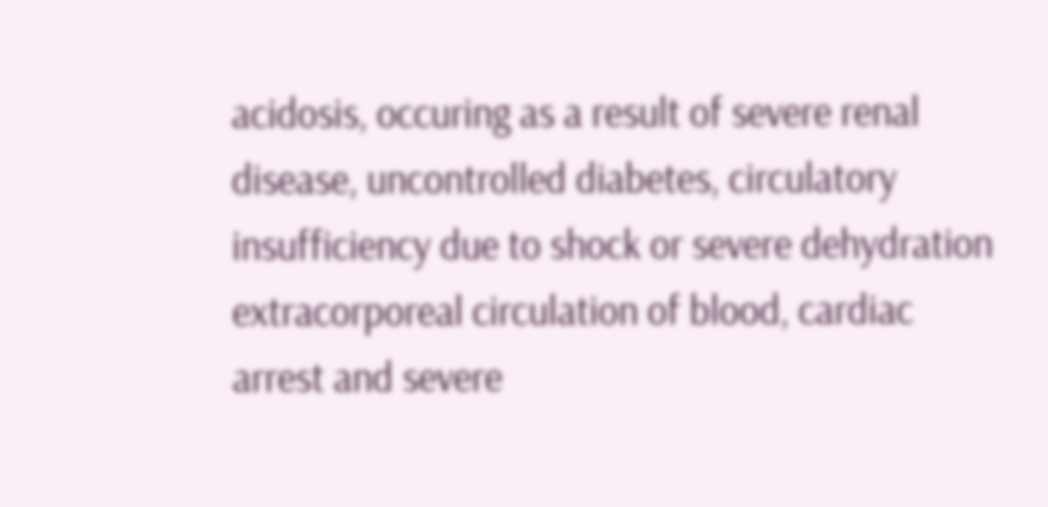acidosis, occuring as a result of severe renal disease, uncontrolled diabetes, circulatory insufficiency due to shock or severe dehydration extracorporeal circulation of blood, cardiac arrest and severe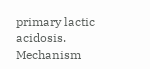primary lactic acidosis.
Mechanism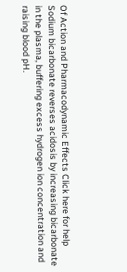Of Action and Pharmacodynamic Effects Click here for help
Sodium bicarbonate reverses acidosis by increasing bicarbonate in the plasma, buffering excess hydrogen ion concentration and raising blood pH.